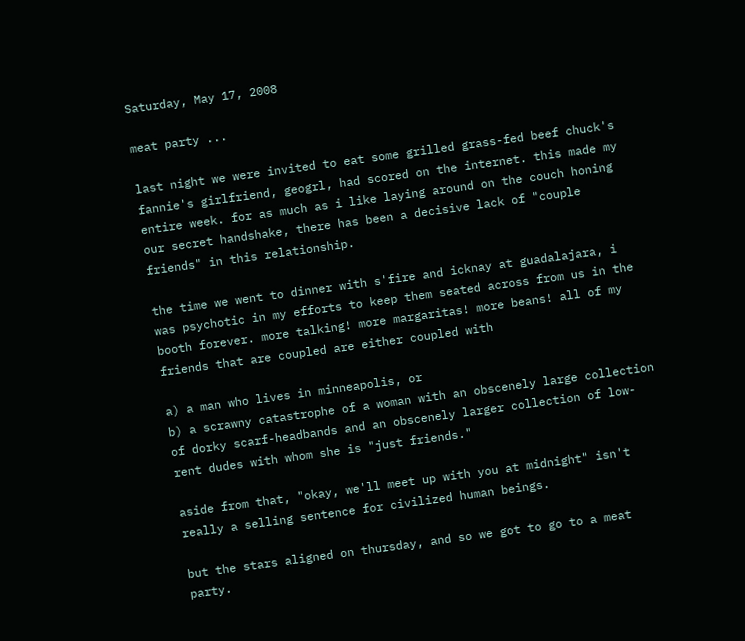Saturday, May 17, 2008

meat party ...

last night we were invited to eat some grilled grass-fed beef chuck's fannie's girlfriend, geogrl, had scored on the internet. this made my entire week. for as much as i like laying around on the couch honing our secret handshake, there has been a decisive lack of "couple friends" in this relationship.

the time we went to dinner with s'fire and icknay at guadalajara, i was psychotic in my efforts to keep them seated across from us in the booth forever. more talking! more margaritas! more beans! all of my friends that are coupled are either coupled with

a) a man who lives in minneapolis, or
b) a scrawny catastrophe of a woman with an obscenely large collection of dorky scarf-headbands and an obscenely larger collection of low-rent dudes with whom she is "just friends."

aside from that, "okay, we'll meet up with you at midnight" isn't really a selling sentence for civilized human beings.

but the stars aligned on thursday, and so we got to go to a meat party.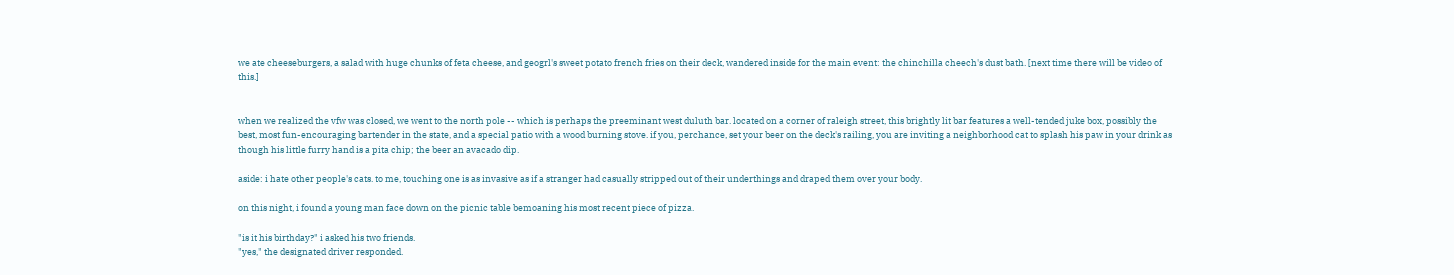we ate cheeseburgers, a salad with huge chunks of feta cheese, and geogrl's sweet potato french fries on their deck, wandered inside for the main event: the chinchilla cheech's dust bath. [next time there will be video of this.]


when we realized the vfw was closed, we went to the north pole -- which is perhaps the preeminant west duluth bar. located on a corner of raleigh street, this brightly lit bar features a well-tended juke box, possibly the best, most fun-encouraging bartender in the state, and a special patio with a wood burning stove. if you, perchance, set your beer on the deck's railing, you are inviting a neighborhood cat to splash his paw in your drink as though his little furry hand is a pita chip; the beer an avacado dip.

aside: i hate other people's cats. to me, touching one is as invasive as if a stranger had casually stripped out of their underthings and draped them over your body.

on this night, i found a young man face down on the picnic table bemoaning his most recent piece of pizza.

"is it his birthday?" i asked his two friends.
"yes," the designated driver responded.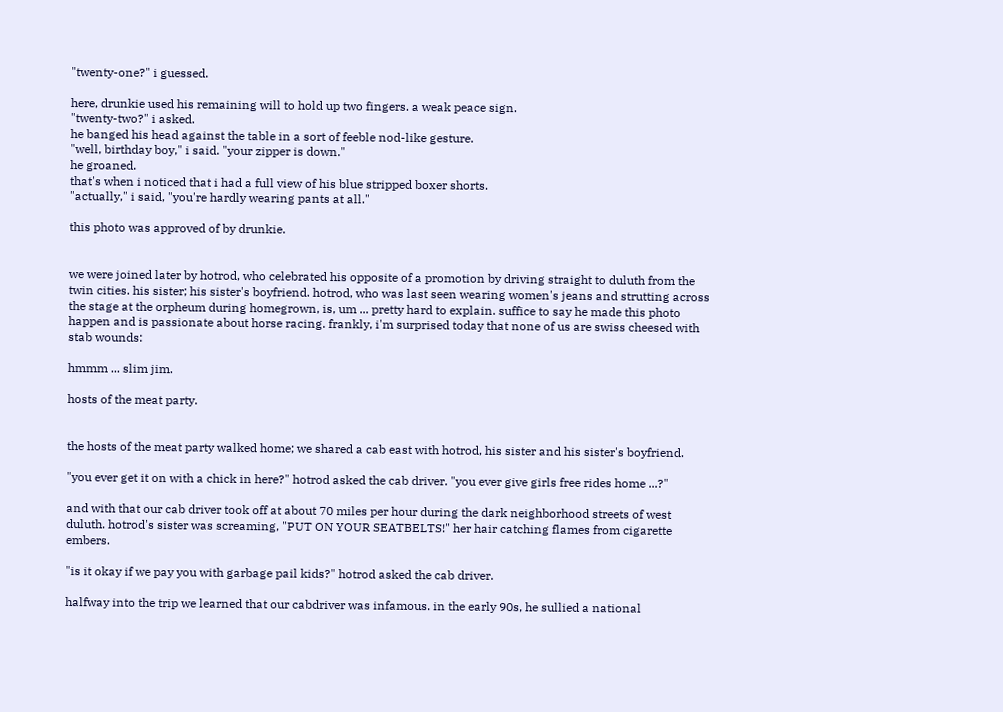"twenty-one?" i guessed.

here, drunkie used his remaining will to hold up two fingers. a weak peace sign.
"twenty-two?" i asked.
he banged his head against the table in a sort of feeble nod-like gesture.
"well, birthday boy," i said. "your zipper is down."
he groaned.
that's when i noticed that i had a full view of his blue stripped boxer shorts.
"actually," i said, "you're hardly wearing pants at all."

this photo was approved of by drunkie.


we were joined later by hotrod, who celebrated his opposite of a promotion by driving straight to duluth from the twin cities. his sister; his sister's boyfriend. hotrod, who was last seen wearing women's jeans and strutting across the stage at the orpheum during homegrown, is, um ... pretty hard to explain. suffice to say he made this photo happen and is passionate about horse racing. frankly, i'm surprised today that none of us are swiss cheesed with stab wounds:

hmmm ... slim jim.

hosts of the meat party.


the hosts of the meat party walked home; we shared a cab east with hotrod, his sister and his sister's boyfriend.

"you ever get it on with a chick in here?" hotrod asked the cab driver. "you ever give girls free rides home ...?"

and with that our cab driver took off at about 70 miles per hour during the dark neighborhood streets of west duluth. hotrod's sister was screaming, "PUT ON YOUR SEATBELTS!" her hair catching flames from cigarette embers.

"is it okay if we pay you with garbage pail kids?" hotrod asked the cab driver.

halfway into the trip we learned that our cabdriver was infamous. in the early 90s, he sullied a national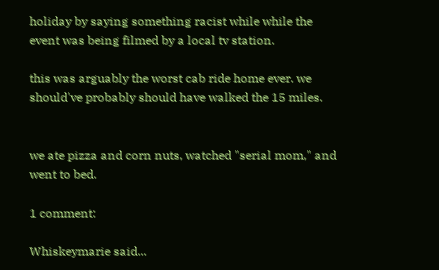holiday by saying something racist while while the event was being filmed by a local tv station.

this was arguably the worst cab ride home ever. we should've probably should have walked the 15 miles.


we ate pizza and corn nuts, watched "serial mom," and went to bed.

1 comment:

Whiskeymarie said...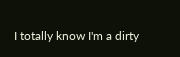I totally know I'm a dirty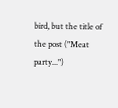bird, but the title of the post ("Meat party...")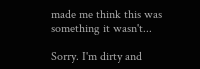made me think this was something it wasn't...

Sorry. I'm dirty and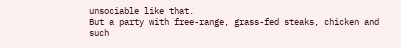unsociable like that.
But a party with free-range, grass-fed steaks, chicken and such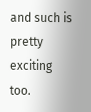and such is pretty exciting too.